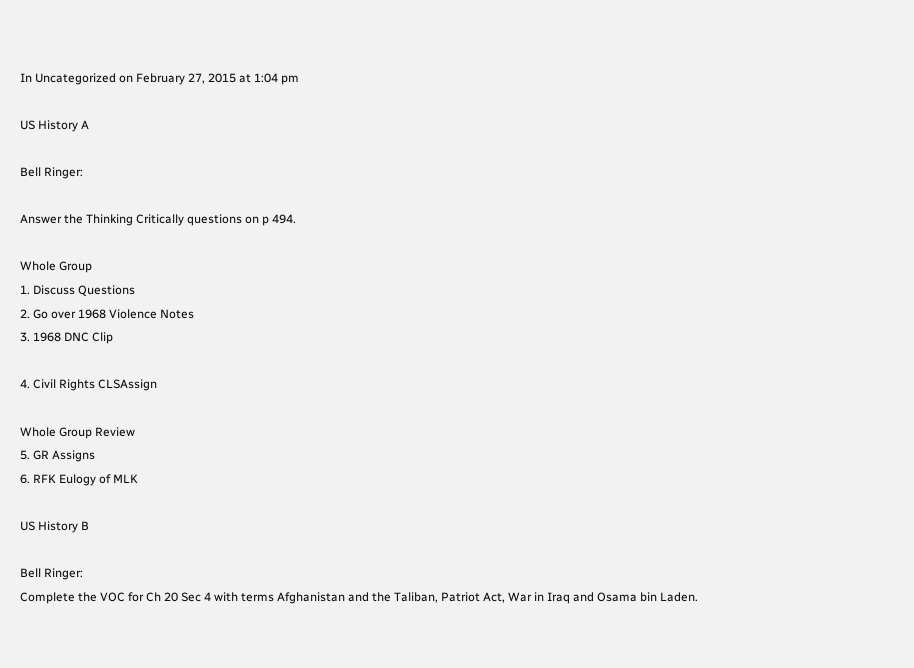In Uncategorized on February 27, 2015 at 1:04 pm

US History A

Bell Ringer:

Answer the Thinking Critically questions on p 494.

Whole Group
1. Discuss Questions
2. Go over 1968 Violence Notes
3. 1968 DNC Clip

4. Civil Rights CLSAssign

Whole Group Review
5. GR Assigns
6. RFK Eulogy of MLK

US History B

Bell Ringer:
Complete the VOC for Ch 20 Sec 4 with terms Afghanistan and the Taliban, Patriot Act, War in Iraq and Osama bin Laden.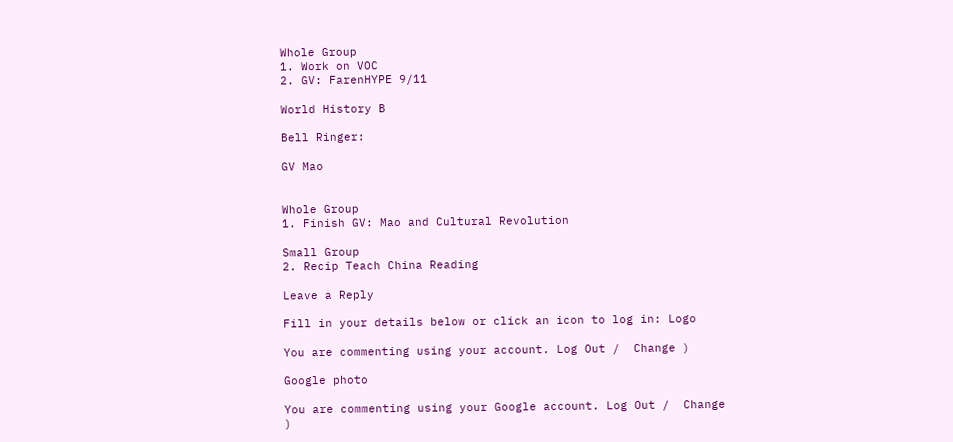Whole Group
1. Work on VOC
2. GV: FarenHYPE 9/11

World History B

Bell Ringer:

GV Mao


Whole Group
1. Finish GV: Mao and Cultural Revolution

Small Group
2. Recip Teach China Reading

Leave a Reply

Fill in your details below or click an icon to log in: Logo

You are commenting using your account. Log Out /  Change )

Google photo

You are commenting using your Google account. Log Out /  Change )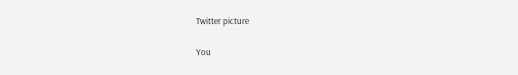Twitter picture

You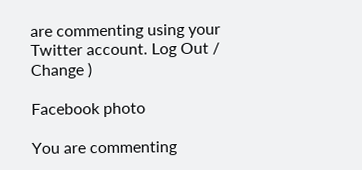are commenting using your Twitter account. Log Out /  Change )

Facebook photo

You are commenting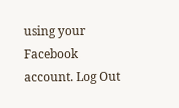using your Facebook account. Log Out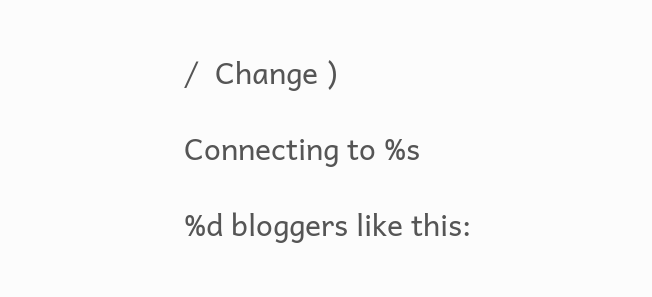/  Change )

Connecting to %s

%d bloggers like this: